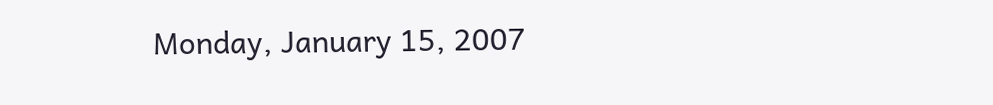Monday, January 15, 2007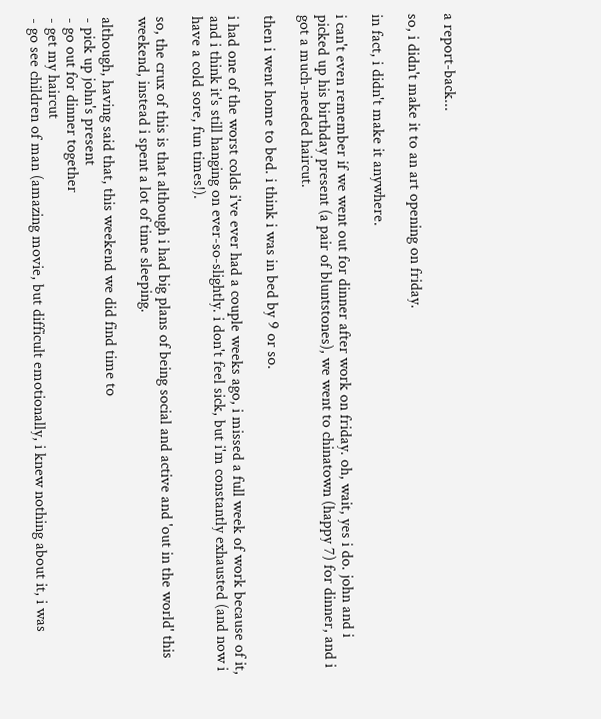a report-back...

so, i didn't make it to an art opening on friday.

in fact, i didn't make it anywhere.

i can't even remember if we went out for dinner after work on friday. oh, wait, yes i do. john and i picked up his birthday present (a pair of bluntstones), we went to chinatown (happy 7) for dinner, and i got a much-needed haircut.

then i went home to bed. i think i was in bed by 9 or so.

i had one of the worst colds i've ever had a couple weeks ago, i missed a full week of work because of it, and i think it's still hanging on ever-so-slightly. i don't feel sick, but i'm constantly exhausted (and now i have a cold sore, fun times!).

so, the crux of this is that although i had big plans of being social and active and 'out in the world' this weekend, instead i spent a lot of time sleeping.

although, having said that, this weekend we did find time to
- pick up john's present
- go out for dinner together
- get my haircut
- go see children of man (amazing movie, but difficult emotionally, i knew nothing about it, i was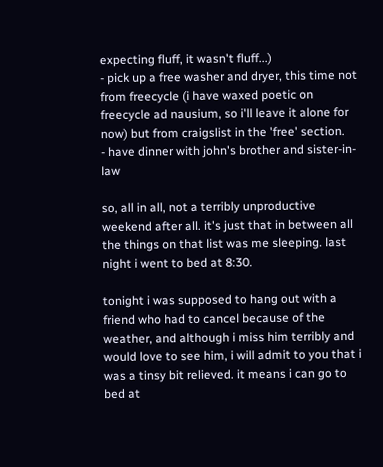expecting fluff, it wasn't fluff...)
- pick up a free washer and dryer, this time not from freecycle (i have waxed poetic on freecycle ad nausium, so i'll leave it alone for now) but from craigslist in the 'free' section.
- have dinner with john's brother and sister-in-law

so, all in all, not a terribly unproductive weekend after all. it's just that in between all the things on that list was me sleeping. last night i went to bed at 8:30.

tonight i was supposed to hang out with a friend who had to cancel because of the weather, and although i miss him terribly and would love to see him, i will admit to you that i was a tinsy bit relieved. it means i can go to bed at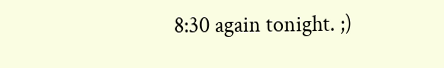8:30 again tonight. ;)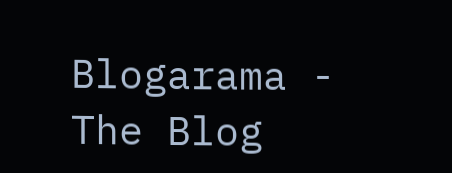Blogarama - The Blog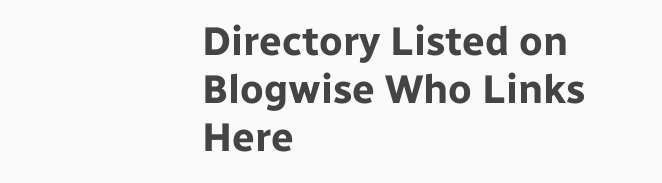Directory Listed on Blogwise Who Links Here